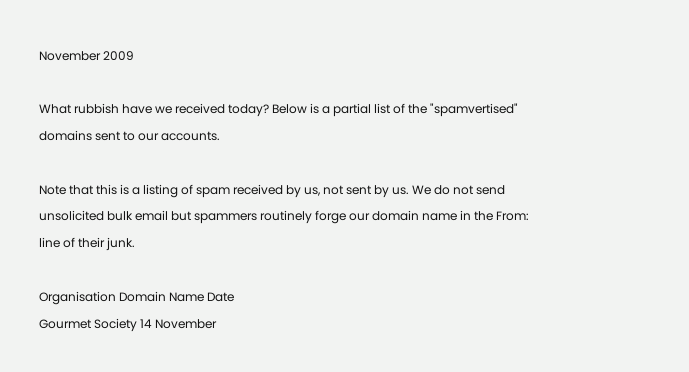November 2009

What rubbish have we received today? Below is a partial list of the "spamvertised" domains sent to our accounts.

Note that this is a listing of spam received by us, not sent by us. We do not send unsolicited bulk email but spammers routinely forge our domain name in the From: line of their junk.

Organisation Domain Name Date
Gourmet Society 14 November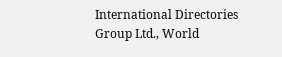International Directories Group Ltd., World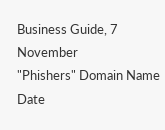Business Guide, 7 November
"Phishers" Domain Name Date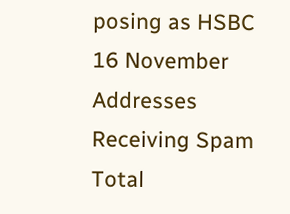posing as HSBC 16 November
Addresses Receiving Spam Total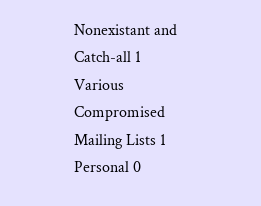Nonexistant and Catch-all 1
Various Compromised Mailing Lists 1
Personal 0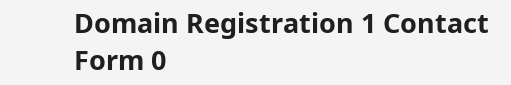Domain Registration 1 Contact Form 0